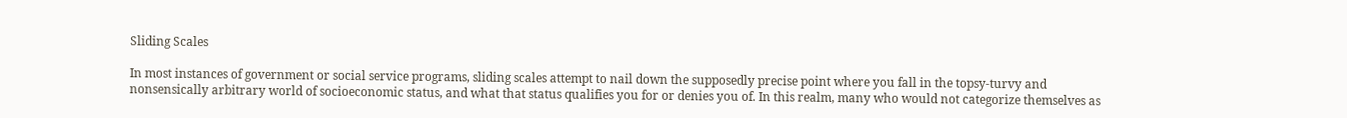Sliding Scales

In most instances of government or social service programs, sliding scales attempt to nail down the supposedly precise point where you fall in the topsy-turvy and nonsensically arbitrary world of socioeconomic status, and what that status qualifies you for or denies you of. In this realm, many who would not categorize themselves as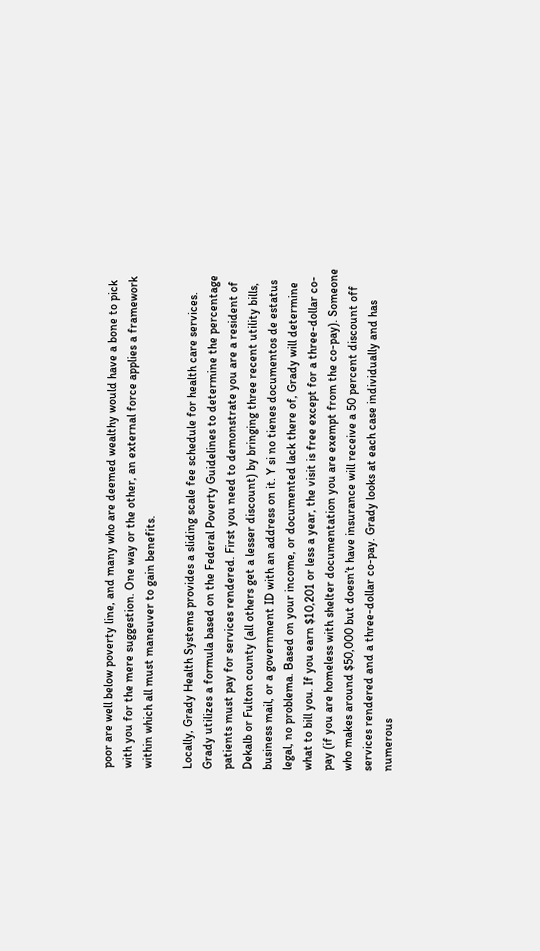poor are well below poverty line, and many who are deemed wealthy would have a bone to pick with you for the mere suggestion. One way or the other, an external force applies a framework within which all must maneuver to gain benefits.

Locally, Grady Health Systems provides a sliding scale fee schedule for health care services. Grady utilizes a formula based on the Federal Poverty Guidelines to determine the percentage patients must pay for services rendered. First you need to demonstrate you are a resident of Dekalb or Fulton county (all others get a lesser discount) by bringing three recent utility bills, business mail, or a government ID with an address on it. Y si no tienes documentos de estatus legal, no problema. Based on your income, or documented lack there of, Grady will determine what to bill you. If you earn $10,201 or less a year, the visit is free except for a three-dollar co-pay (if you are homeless with shelter documentation you are exempt from the co-pay). Someone who makes around $50,000 but doesn’t have insurance will receive a 50 percent discount off services rendered and a three-dollar co-pay. Grady looks at each case individually and has numerous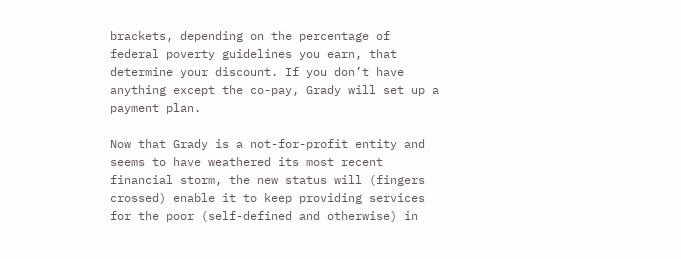brackets, depending on the percentage of federal poverty guidelines you earn, that determine your discount. If you don’t have anything except the co-pay, Grady will set up a payment plan.

Now that Grady is a not-for-profit entity and seems to have weathered its most recent financial storm, the new status will (fingers crossed) enable it to keep providing services for the poor (self-defined and otherwise) in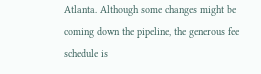Atlanta. Although some changes might be coming down the pipeline, the generous fee schedule is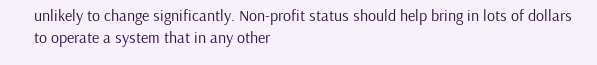unlikely to change significantly. Non-profit status should help bring in lots of dollars to operate a system that in any other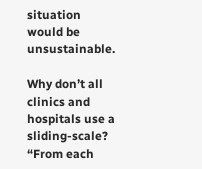situation would be unsustainable.

Why don’t all clinics and hospitals use a sliding-scale? “From each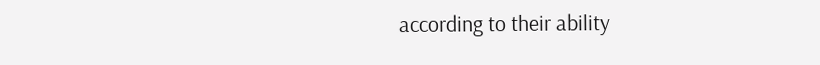according to their ability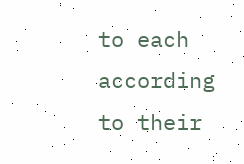to each according to their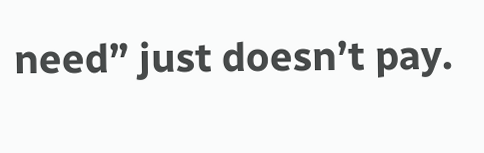need” just doesn’t pay.